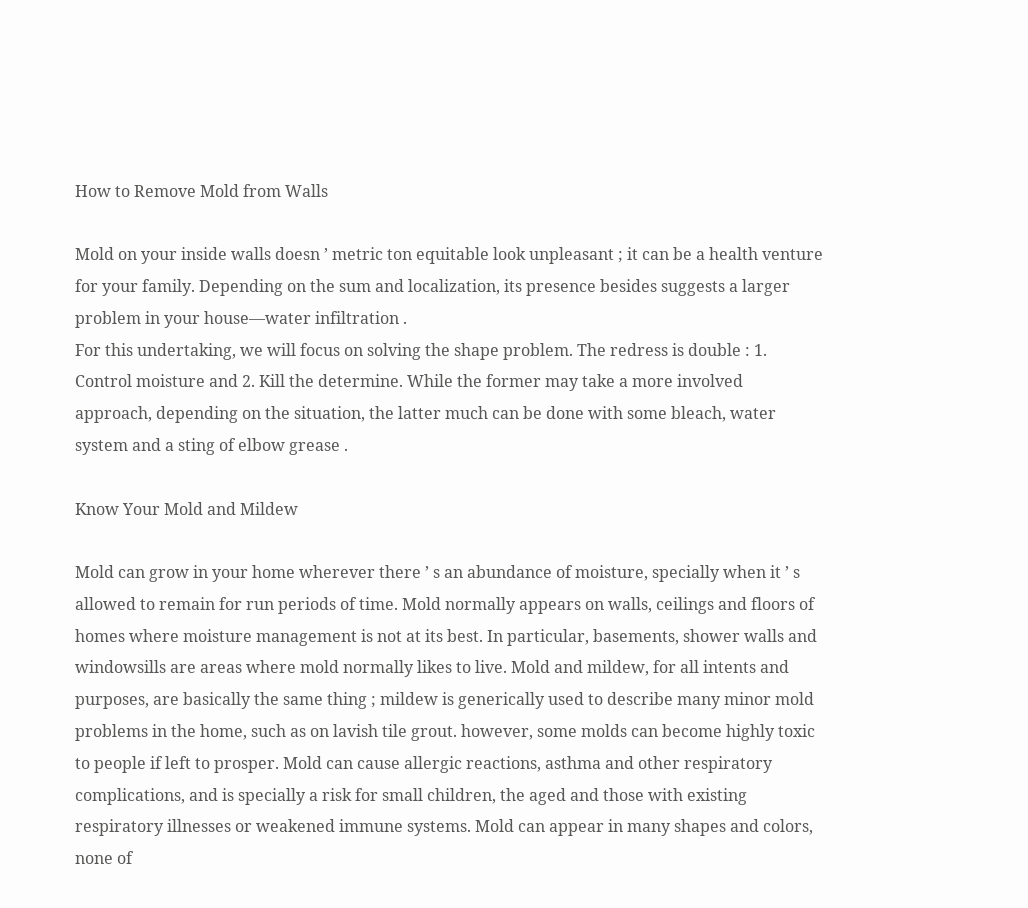How to Remove Mold from Walls

Mold on your inside walls doesn ’ metric ton equitable look unpleasant ; it can be a health venture for your family. Depending on the sum and localization, its presence besides suggests a larger problem in your house—water infiltration .
For this undertaking, we will focus on solving the shape problem. The redress is double : 1. Control moisture and 2. Kill the determine. While the former may take a more involved approach, depending on the situation, the latter much can be done with some bleach, water system and a sting of elbow grease .

Know Your Mold and Mildew

Mold can grow in your home wherever there ’ s an abundance of moisture, specially when it ’ s allowed to remain for run periods of time. Mold normally appears on walls, ceilings and floors of homes where moisture management is not at its best. In particular, basements, shower walls and windowsills are areas where mold normally likes to live. Mold and mildew, for all intents and purposes, are basically the same thing ; mildew is generically used to describe many minor mold problems in the home, such as on lavish tile grout. however, some molds can become highly toxic to people if left to prosper. Mold can cause allergic reactions, asthma and other respiratory complications, and is specially a risk for small children, the aged and those with existing respiratory illnesses or weakened immune systems. Mold can appear in many shapes and colors, none of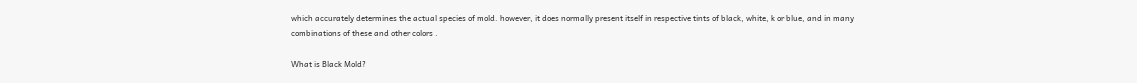which accurately determines the actual species of mold. however, it does normally present itself in respective tints of black, white, k or blue, and in many combinations of these and other colors .

What is Black Mold?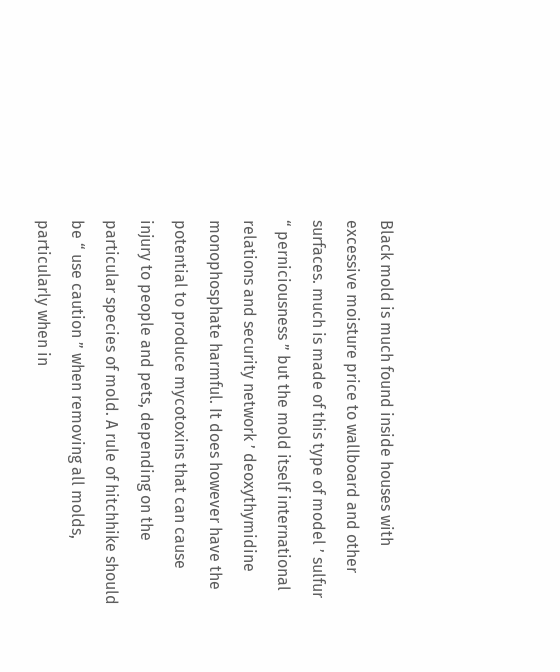Black mold is much found inside houses with excessive moisture price to wallboard and other surfaces. much is made of this type of model ’ sulfur “ perniciousness ” but the mold itself international relations and security network ’ deoxythymidine monophosphate harmful. It does however have the potential to produce mycotoxins that can cause injury to people and pets, depending on the particular species of mold. A rule of hitchhike should be “ use caution ” when removing all molds, particularly when in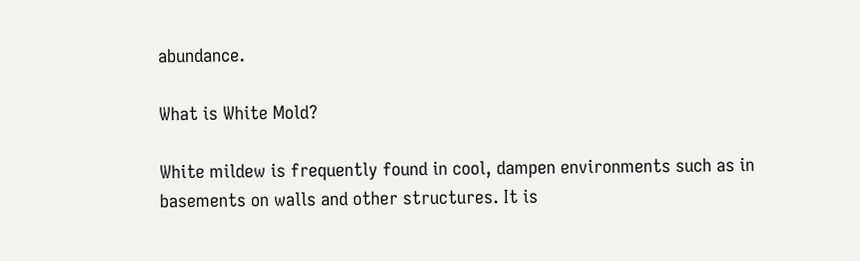abundance.

What is White Mold?

White mildew is frequently found in cool, dampen environments such as in basements on walls and other structures. It is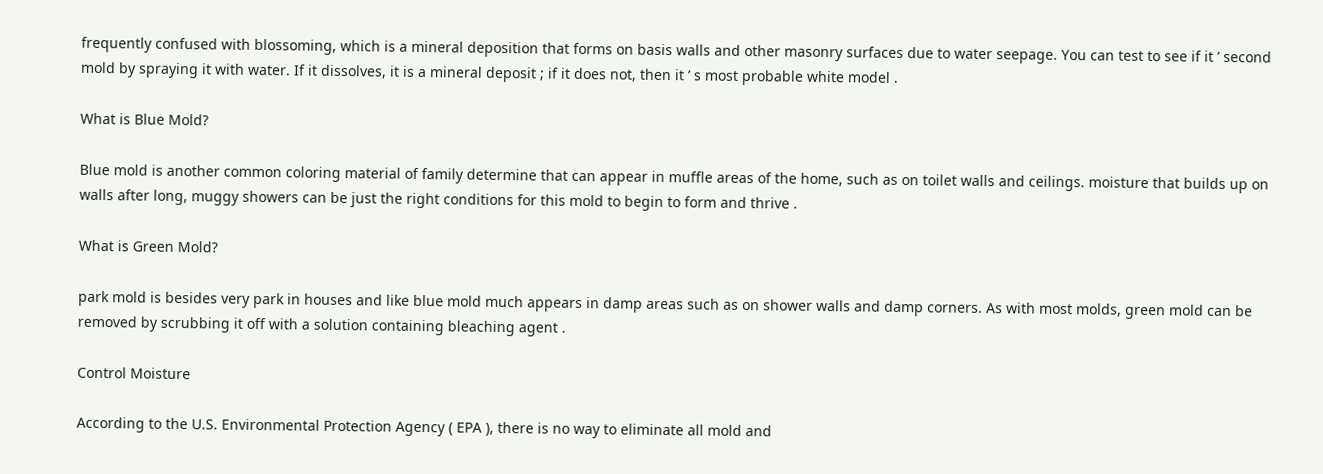frequently confused with blossoming, which is a mineral deposition that forms on basis walls and other masonry surfaces due to water seepage. You can test to see if it ’ second mold by spraying it with water. If it dissolves, it is a mineral deposit ; if it does not, then it ’ s most probable white model .

What is Blue Mold?

Blue mold is another common coloring material of family determine that can appear in muffle areas of the home, such as on toilet walls and ceilings. moisture that builds up on walls after long, muggy showers can be just the right conditions for this mold to begin to form and thrive .

What is Green Mold?

park mold is besides very park in houses and like blue mold much appears in damp areas such as on shower walls and damp corners. As with most molds, green mold can be removed by scrubbing it off with a solution containing bleaching agent .

Control Moisture

According to the U.S. Environmental Protection Agency ( EPA ), there is no way to eliminate all mold and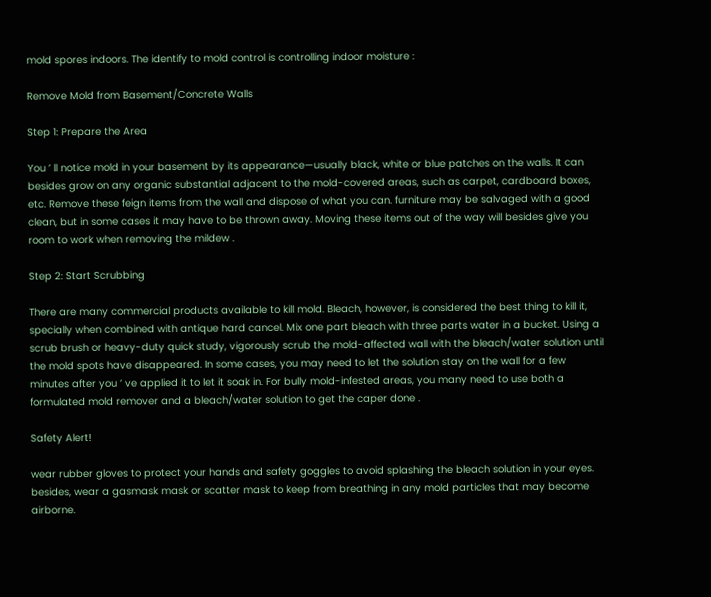mold spores indoors. The identify to mold control is controlling indoor moisture :

Remove Mold from Basement/Concrete Walls

Step 1: Prepare the Area

You ’ ll notice mold in your basement by its appearance—usually black, white or blue patches on the walls. It can besides grow on any organic substantial adjacent to the mold-covered areas, such as carpet, cardboard boxes, etc. Remove these feign items from the wall and dispose of what you can. furniture may be salvaged with a good clean, but in some cases it may have to be thrown away. Moving these items out of the way will besides give you room to work when removing the mildew .

Step 2: Start Scrubbing

There are many commercial products available to kill mold. Bleach, however, is considered the best thing to kill it, specially when combined with antique hard cancel. Mix one part bleach with three parts water in a bucket. Using a scrub brush or heavy-duty quick study, vigorously scrub the mold-affected wall with the bleach/water solution until the mold spots have disappeared. In some cases, you may need to let the solution stay on the wall for a few minutes after you ’ ve applied it to let it soak in. For bully mold-infested areas, you many need to use both a formulated mold remover and a bleach/water solution to get the caper done .

Safety Alert!

wear rubber gloves to protect your hands and safety goggles to avoid splashing the bleach solution in your eyes. besides, wear a gasmask mask or scatter mask to keep from breathing in any mold particles that may become airborne.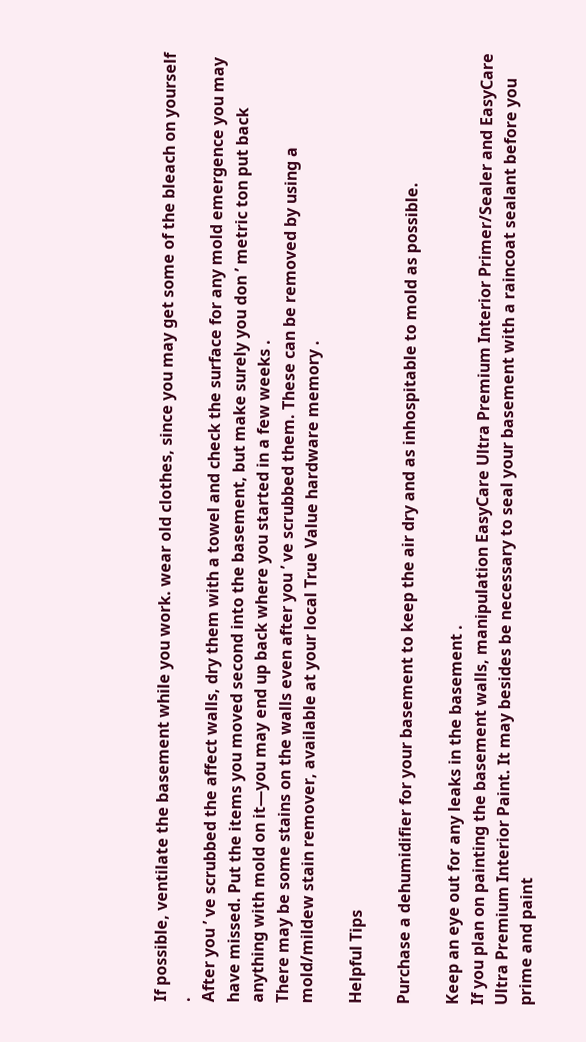If possible, ventilate the basement while you work. wear old clothes, since you may get some of the bleach on yourself .
After you ’ ve scrubbed the affect walls, dry them with a towel and check the surface for any mold emergence you may have missed. Put the items you moved second into the basement, but make surely you don ’ metric ton put back anything with mold on it—you may end up back where you started in a few weeks .
There may be some stains on the walls even after you ’ ve scrubbed them. These can be removed by using a mold/mildew stain remover, available at your local True Value hardware memory .

Helpful Tips

Purchase a dehumidifier for your basement to keep the air dry and as inhospitable to mold as possible.

Keep an eye out for any leaks in the basement .
If you plan on painting the basement walls, manipulation EasyCare Ultra Premium Interior Primer/Sealer and EasyCare Ultra Premium Interior Paint. It may besides be necessary to seal your basement with a raincoat sealant before you prime and paint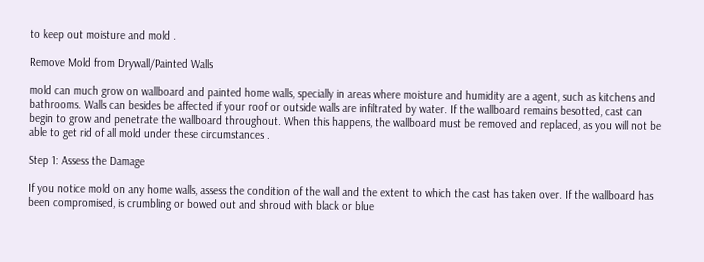to keep out moisture and mold .

Remove Mold from Drywall/Painted Walls

mold can much grow on wallboard and painted home walls, specially in areas where moisture and humidity are a agent, such as kitchens and bathrooms. Walls can besides be affected if your roof or outside walls are infiltrated by water. If the wallboard remains besotted, cast can begin to grow and penetrate the wallboard throughout. When this happens, the wallboard must be removed and replaced, as you will not be able to get rid of all mold under these circumstances .

Step 1: Assess the Damage

If you notice mold on any home walls, assess the condition of the wall and the extent to which the cast has taken over. If the wallboard has been compromised, is crumbling or bowed out and shroud with black or blue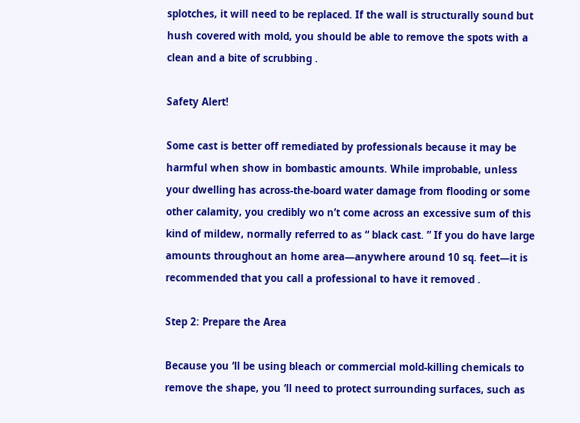splotches, it will need to be replaced. If the wall is structurally sound but hush covered with mold, you should be able to remove the spots with a clean and a bite of scrubbing .

Safety Alert!

Some cast is better off remediated by professionals because it may be harmful when show in bombastic amounts. While improbable, unless your dwelling has across-the-board water damage from flooding or some other calamity, you credibly wo n’t come across an excessive sum of this kind of mildew, normally referred to as “ black cast. ” If you do have large amounts throughout an home area—anywhere around 10 sq. feet—it is recommended that you call a professional to have it removed .

Step 2: Prepare the Area

Because you ‘ll be using bleach or commercial mold-killing chemicals to remove the shape, you ‘ll need to protect surrounding surfaces, such as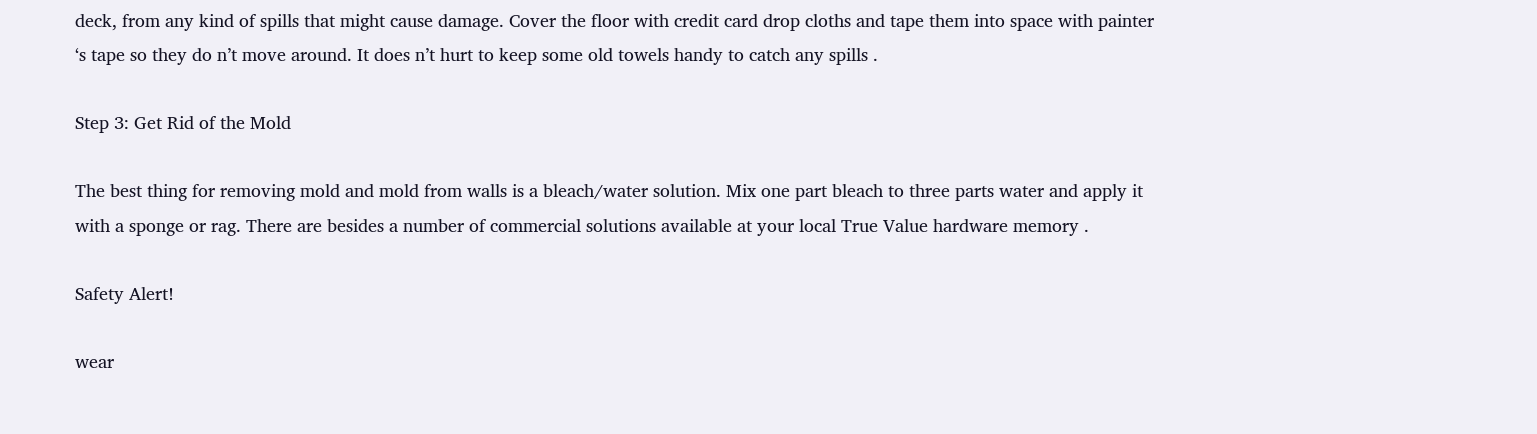deck, from any kind of spills that might cause damage. Cover the floor with credit card drop cloths and tape them into space with painter ‘s tape so they do n’t move around. It does n’t hurt to keep some old towels handy to catch any spills .

Step 3: Get Rid of the Mold

The best thing for removing mold and mold from walls is a bleach/water solution. Mix one part bleach to three parts water and apply it with a sponge or rag. There are besides a number of commercial solutions available at your local True Value hardware memory .

Safety Alert!

wear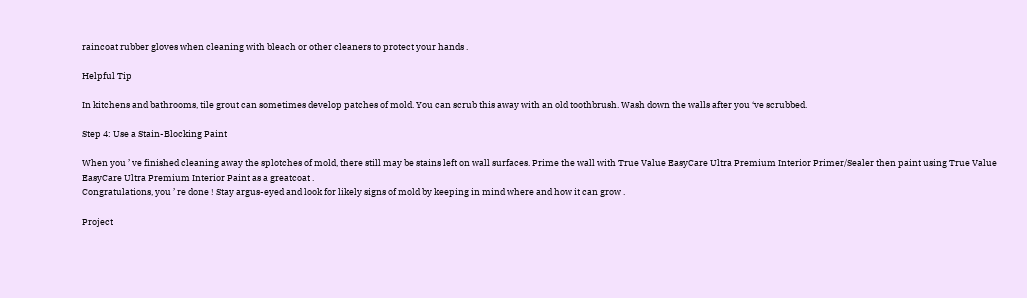raincoat rubber gloves when cleaning with bleach or other cleaners to protect your hands .

Helpful Tip

In kitchens and bathrooms, tile grout can sometimes develop patches of mold. You can scrub this away with an old toothbrush. Wash down the walls after you ‘ve scrubbed.

Step 4: Use a Stain-Blocking Paint

When you ’ ve finished cleaning away the splotches of mold, there still may be stains left on wall surfaces. Prime the wall with True Value EasyCare Ultra Premium Interior Primer/Sealer then paint using True Value EasyCare Ultra Premium Interior Paint as a greatcoat .
Congratulations, you ’ re done ! Stay argus-eyed and look for likely signs of mold by keeping in mind where and how it can grow .

Project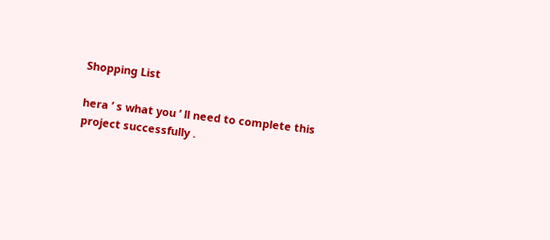Shopping List

hera ’ s what you ’ ll need to complete this project successfully .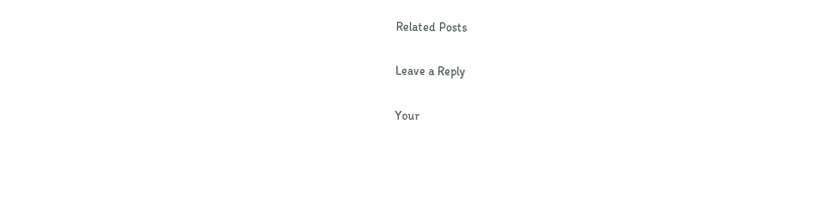Related Posts

Leave a Reply

Your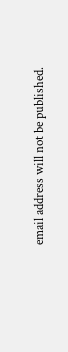email address will not be published.